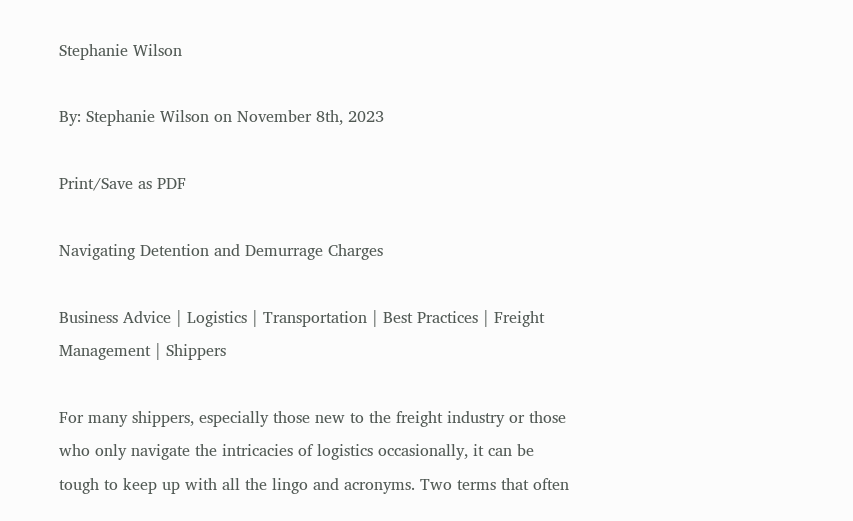Stephanie Wilson

By: Stephanie Wilson on November 8th, 2023

Print/Save as PDF

Navigating Detention and Demurrage Charges

Business Advice | Logistics | Transportation | Best Practices | Freight Management | Shippers

For many shippers, especially those new to the freight industry or those who only navigate the intricacies of logistics occasionally, it can be tough to keep up with all the lingo and acronyms. Two terms that often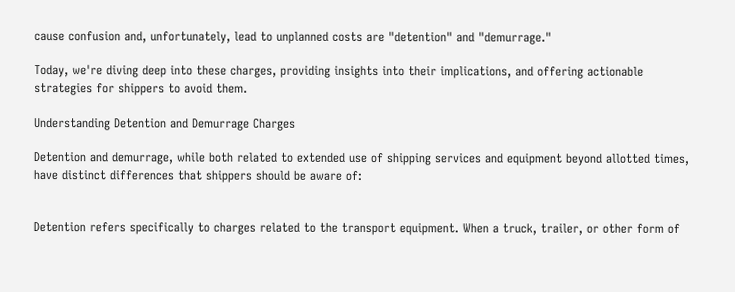cause confusion and, unfortunately, lead to unplanned costs are "detention" and "demurrage."

Today, we're diving deep into these charges, providing insights into their implications, and offering actionable strategies for shippers to avoid them.

Understanding Detention and Demurrage Charges

Detention and demurrage, while both related to extended use of shipping services and equipment beyond allotted times, have distinct differences that shippers should be aware of:


Detention refers specifically to charges related to the transport equipment. When a truck, trailer, or other form of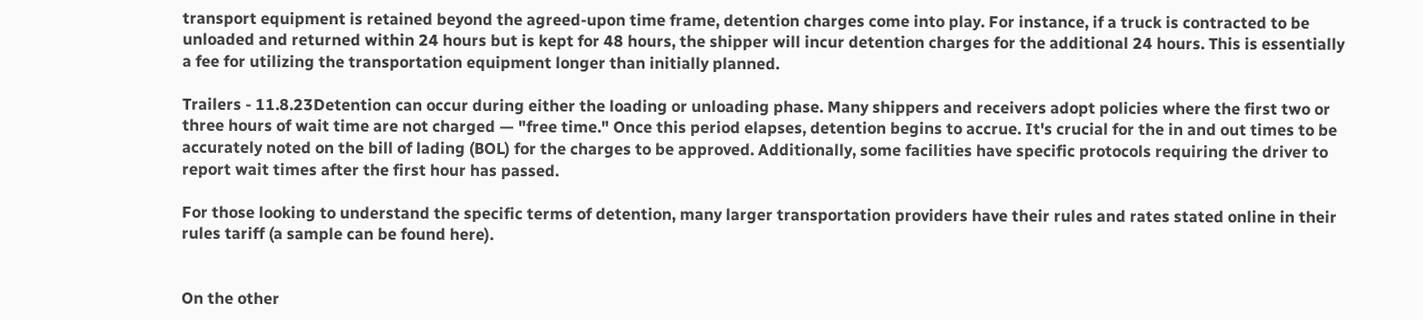transport equipment is retained beyond the agreed-upon time frame, detention charges come into play. For instance, if a truck is contracted to be unloaded and returned within 24 hours but is kept for 48 hours, the shipper will incur detention charges for the additional 24 hours. This is essentially a fee for utilizing the transportation equipment longer than initially planned.

Trailers - 11.8.23Detention can occur during either the loading or unloading phase. Many shippers and receivers adopt policies where the first two or three hours of wait time are not charged — "free time." Once this period elapses, detention begins to accrue. It's crucial for the in and out times to be accurately noted on the bill of lading (BOL) for the charges to be approved. Additionally, some facilities have specific protocols requiring the driver to report wait times after the first hour has passed.

For those looking to understand the specific terms of detention, many larger transportation providers have their rules and rates stated online in their rules tariff (a sample can be found here).


On the other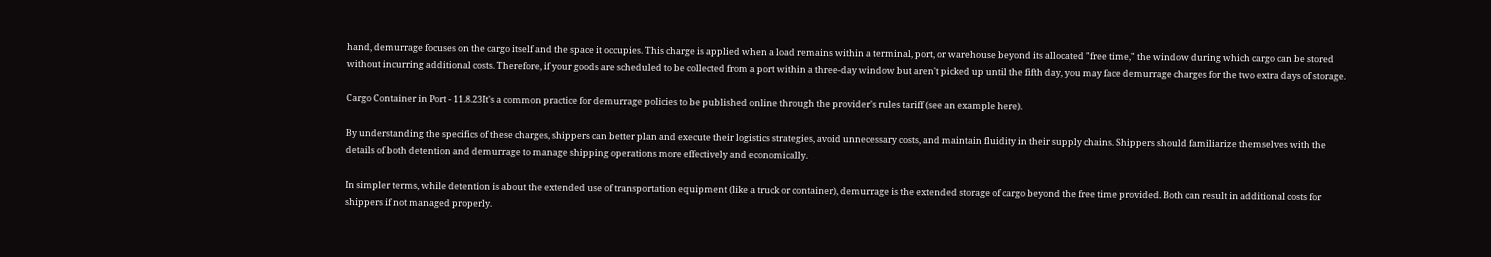hand, demurrage focuses on the cargo itself and the space it occupies. This charge is applied when a load remains within a terminal, port, or warehouse beyond its allocated "free time," the window during which cargo can be stored without incurring additional costs. Therefore, if your goods are scheduled to be collected from a port within a three-day window but aren't picked up until the fifth day, you may face demurrage charges for the two extra days of storage.

Cargo Container in Port - 11.8.23It's a common practice for demurrage policies to be published online through the provider's rules tariff (see an example here).

By understanding the specifics of these charges, shippers can better plan and execute their logistics strategies, avoid unnecessary costs, and maintain fluidity in their supply chains. Shippers should familiarize themselves with the details of both detention and demurrage to manage shipping operations more effectively and economically.

In simpler terms, while detention is about the extended use of transportation equipment (like a truck or container), demurrage is the extended storage of cargo beyond the free time provided. Both can result in additional costs for shippers if not managed properly.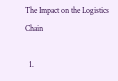The Impact on the Logistics Chain

  1.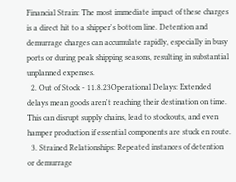Financial Strain: The most immediate impact of these charges is a direct hit to a shipper's bottom line. Detention and demurrage charges can accumulate rapidly, especially in busy ports or during peak shipping seasons, resulting in substantial unplanned expenses.
  2. Out of Stock - 11.8.23Operational Delays: Extended delays mean goods aren't reaching their destination on time. This can disrupt supply chains, lead to stockouts, and even hamper production if essential components are stuck en route.
  3. Strained Relationships: Repeated instances of detention or demurrage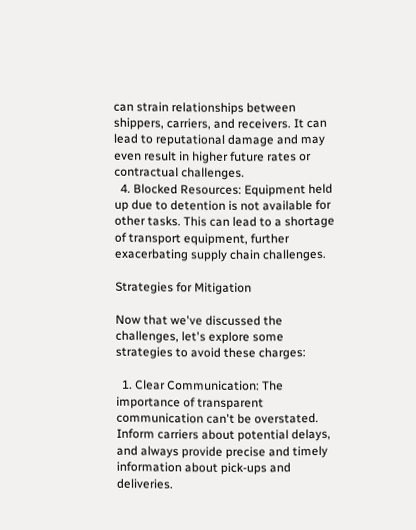can strain relationships between shippers, carriers, and receivers. It can lead to reputational damage and may even result in higher future rates or contractual challenges.
  4. Blocked Resources: Equipment held up due to detention is not available for other tasks. This can lead to a shortage of transport equipment, further exacerbating supply chain challenges.

Strategies for Mitigation

Now that we've discussed the challenges, let's explore some strategies to avoid these charges:

  1. Clear Communication: The importance of transparent communication can't be overstated. Inform carriers about potential delays, and always provide precise and timely information about pick-ups and deliveries.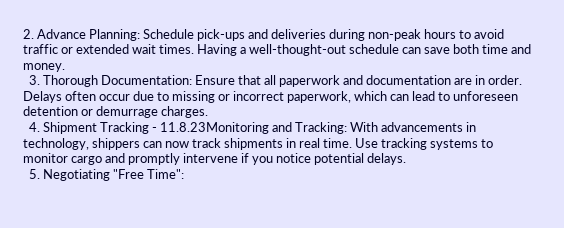2. Advance Planning: Schedule pick-ups and deliveries during non-peak hours to avoid traffic or extended wait times. Having a well-thought-out schedule can save both time and money.
  3. Thorough Documentation: Ensure that all paperwork and documentation are in order. Delays often occur due to missing or incorrect paperwork, which can lead to unforeseen detention or demurrage charges.
  4. Shipment Tracking - 11.8.23Monitoring and Tracking: With advancements in technology, shippers can now track shipments in real time. Use tracking systems to monitor cargo and promptly intervene if you notice potential delays.
  5. Negotiating "Free Time":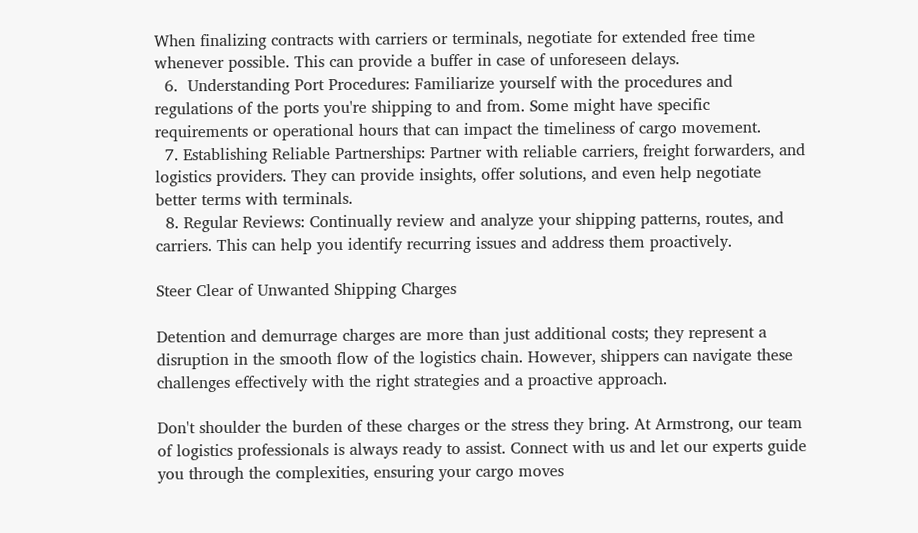When finalizing contracts with carriers or terminals, negotiate for extended free time whenever possible. This can provide a buffer in case of unforeseen delays.
  6.  Understanding Port Procedures: Familiarize yourself with the procedures and regulations of the ports you're shipping to and from. Some might have specific requirements or operational hours that can impact the timeliness of cargo movement.
  7. Establishing Reliable Partnerships: Partner with reliable carriers, freight forwarders, and logistics providers. They can provide insights, offer solutions, and even help negotiate better terms with terminals.
  8. Regular Reviews: Continually review and analyze your shipping patterns, routes, and carriers. This can help you identify recurring issues and address them proactively.

Steer Clear of Unwanted Shipping Charges

Detention and demurrage charges are more than just additional costs; they represent a disruption in the smooth flow of the logistics chain. However, shippers can navigate these challenges effectively with the right strategies and a proactive approach.

Don't shoulder the burden of these charges or the stress they bring. At Armstrong, our team of logistics professionals is always ready to assist. Connect with us and let our experts guide you through the complexities, ensuring your cargo moves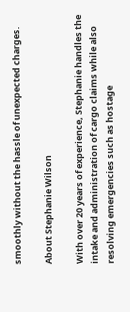smoothly without the hassle of unexpected charges.

About Stephanie Wilson

With over 20 years of experience, Stephanie handles the intake and administration of cargo claims while also resolving emergencies such as hostage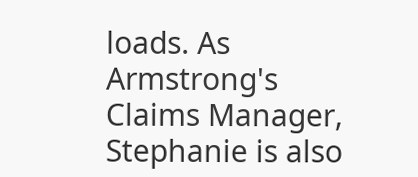loads. As Armstrong's Claims Manager, Stephanie is also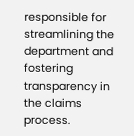responsible for streamlining the department and fostering transparency in the claims process.